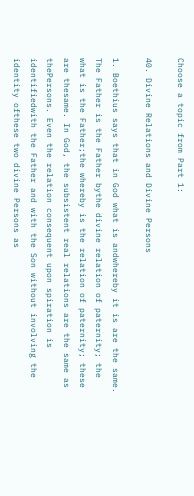Choose a topic from Part 1:

40. Divine Relations and Divine Persons

1. Boethius says that in God what is andwhereby it is are the same. The Father is the Father bythe divine relation of paternity; the what is the Father;the whereby is the relation of paternity; these are thesame. In God, the subsistent real relations are the same as thePersons. Even the relation consequent upon spiration is identifiedwith the Father and with the Son without involving the identity ofthese two divine Persons as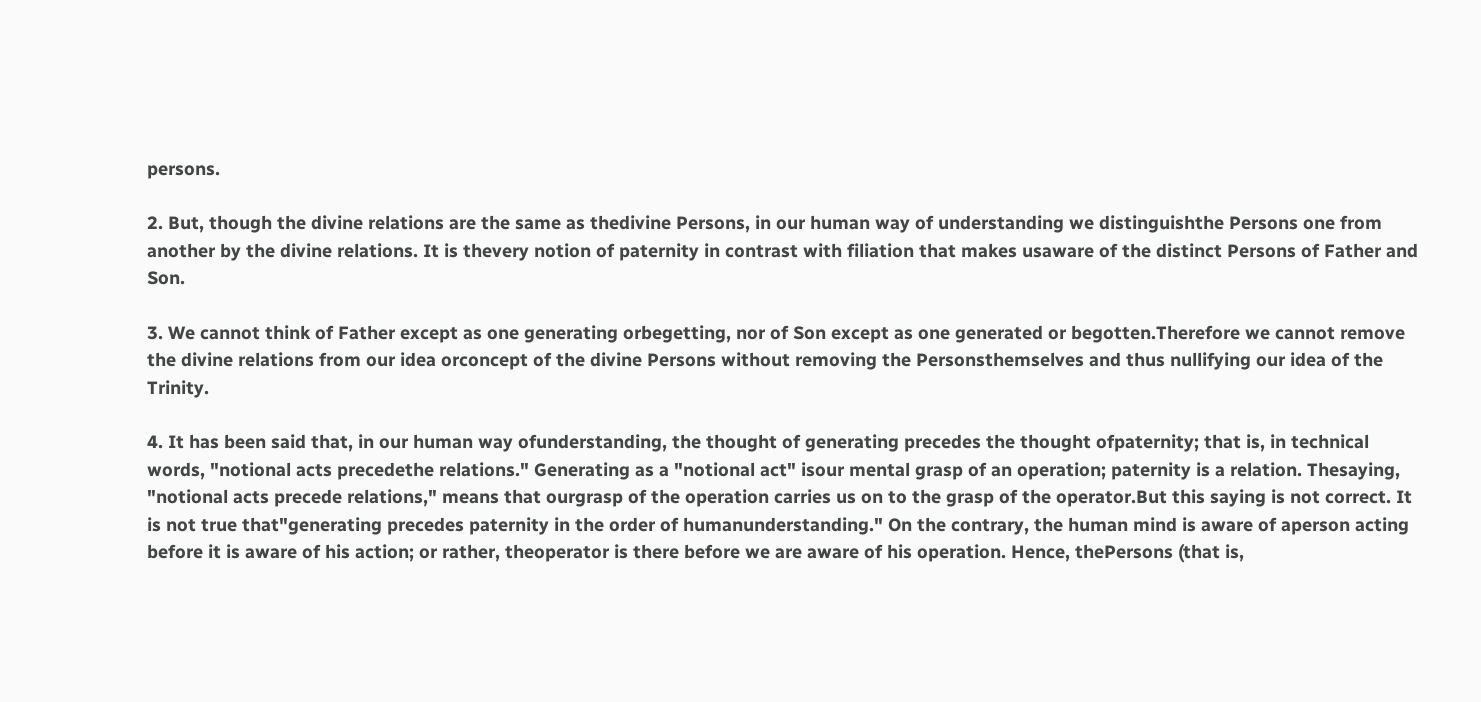persons.

2. But, though the divine relations are the same as thedivine Persons, in our human way of understanding we distinguishthe Persons one from another by the divine relations. It is thevery notion of paternity in contrast with filiation that makes usaware of the distinct Persons of Father and Son.

3. We cannot think of Father except as one generating orbegetting, nor of Son except as one generated or begotten.Therefore we cannot remove the divine relations from our idea orconcept of the divine Persons without removing the Personsthemselves and thus nullifying our idea of the Trinity.

4. It has been said that, in our human way ofunderstanding, the thought of generating precedes the thought ofpaternity; that is, in technical words, "notional acts precedethe relations." Generating as a "notional act" isour mental grasp of an operation; paternity is a relation. Thesaying, "notional acts precede relations," means that ourgrasp of the operation carries us on to the grasp of the operator.But this saying is not correct. It is not true that"generating precedes paternity in the order of humanunderstanding." On the contrary, the human mind is aware of aperson acting before it is aware of his action; or rather, theoperator is there before we are aware of his operation. Hence, thePersons (that is,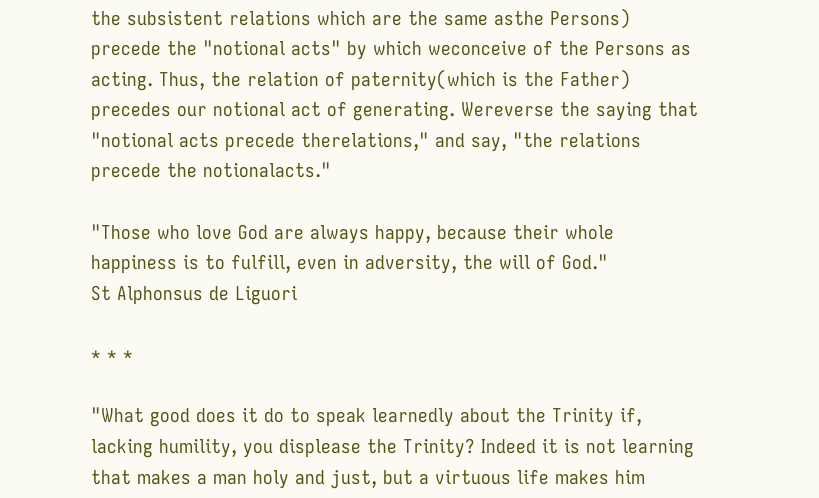the subsistent relations which are the same asthe Persons) precede the "notional acts" by which weconceive of the Persons as acting. Thus, the relation of paternity(which is the Father) precedes our notional act of generating. Wereverse the saying that "notional acts precede therelations," and say, "the relations precede the notionalacts."

"Those who love God are always happy, because their whole happiness is to fulfill, even in adversity, the will of God."
St Alphonsus de Liguori

* * *

"What good does it do to speak learnedly about the Trinity if, lacking humility, you displease the Trinity? Indeed it is not learning that makes a man holy and just, but a virtuous life makes him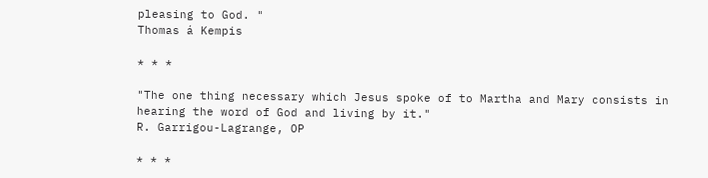pleasing to God. "
Thomas á Kempis

* * *

"The one thing necessary which Jesus spoke of to Martha and Mary consists in hearing the word of God and living by it."
R. Garrigou-Lagrange, OP

* * *